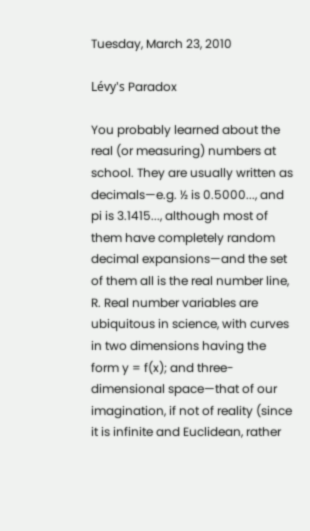Tuesday, March 23, 2010

Lévy's Paradox

You probably learned about the real (or measuring) numbers at school. They are usually written as decimals—e.g. ½ is 0.5000..., and pi is 3.1415..., although most of them have completely random decimal expansions—and the set of them all is the real number line, R. Real number variables are ubiquitous in science, with curves in two dimensions having the form y = f(x); and three-dimensional space—that of our imagination, if not of reality (since it is infinite and Euclidean, rather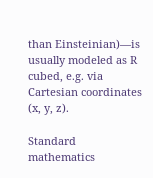than Einsteinian)—is usually modeled as R cubed, e.g. via Cartesian coordinates (x, y, z).

Standard mathematics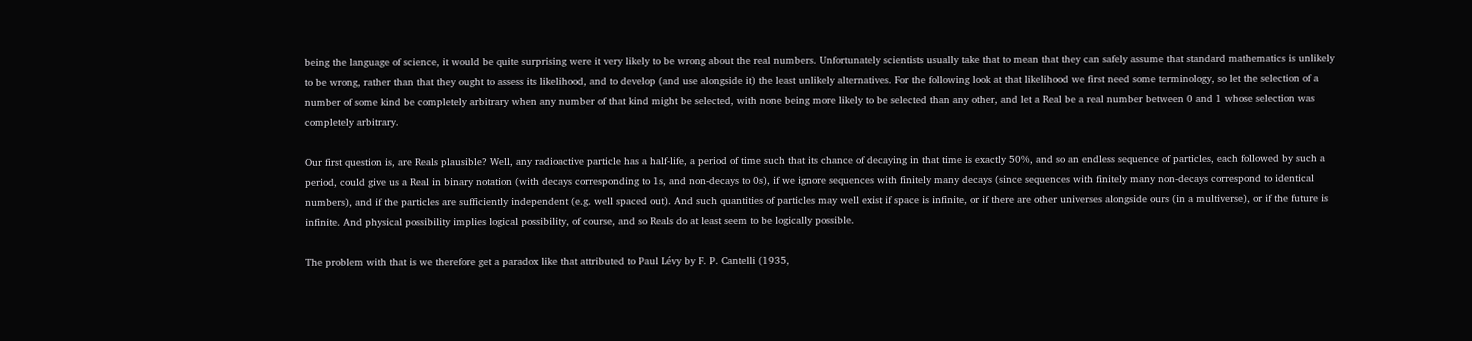being the language of science, it would be quite surprising were it very likely to be wrong about the real numbers. Unfortunately scientists usually take that to mean that they can safely assume that standard mathematics is unlikely to be wrong, rather than that they ought to assess its likelihood, and to develop (and use alongside it) the least unlikely alternatives. For the following look at that likelihood we first need some terminology, so let the selection of a number of some kind be completely arbitrary when any number of that kind might be selected, with none being more likely to be selected than any other, and let a Real be a real number between 0 and 1 whose selection was completely arbitrary.

Our first question is, are Reals plausible? Well, any radioactive particle has a half-life, a period of time such that its chance of decaying in that time is exactly 50%, and so an endless sequence of particles, each followed by such a period, could give us a Real in binary notation (with decays corresponding to 1s, and non-decays to 0s), if we ignore sequences with finitely many decays (since sequences with finitely many non-decays correspond to identical numbers), and if the particles are sufficiently independent (e.g. well spaced out). And such quantities of particles may well exist if space is infinite, or if there are other universes alongside ours (in a multiverse), or if the future is infinite. And physical possibility implies logical possibility, of course, and so Reals do at least seem to be logically possible.

The problem with that is we therefore get a paradox like that attributed to Paul Lévy by F. P. Cantelli (1935,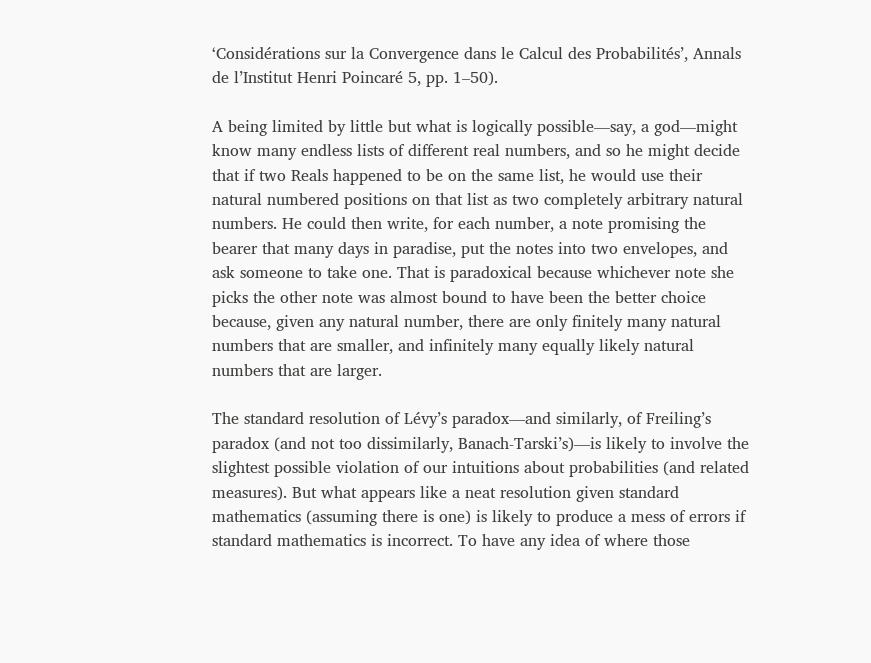‘Considérations sur la Convergence dans le Calcul des Probabilités’, Annals de l’Institut Henri Poincaré 5, pp. 1–50).

A being limited by little but what is logically possible—say, a god—might know many endless lists of different real numbers, and so he might decide that if two Reals happened to be on the same list, he would use their natural numbered positions on that list as two completely arbitrary natural numbers. He could then write, for each number, a note promising the bearer that many days in paradise, put the notes into two envelopes, and ask someone to take one. That is paradoxical because whichever note she picks the other note was almost bound to have been the better choice because, given any natural number, there are only finitely many natural numbers that are smaller, and infinitely many equally likely natural numbers that are larger.

The standard resolution of Lévy’s paradox—and similarly, of Freiling’s paradox (and not too dissimilarly, Banach-Tarski’s)—is likely to involve the slightest possible violation of our intuitions about probabilities (and related measures). But what appears like a neat resolution given standard mathematics (assuming there is one) is likely to produce a mess of errors if standard mathematics is incorrect. To have any idea of where those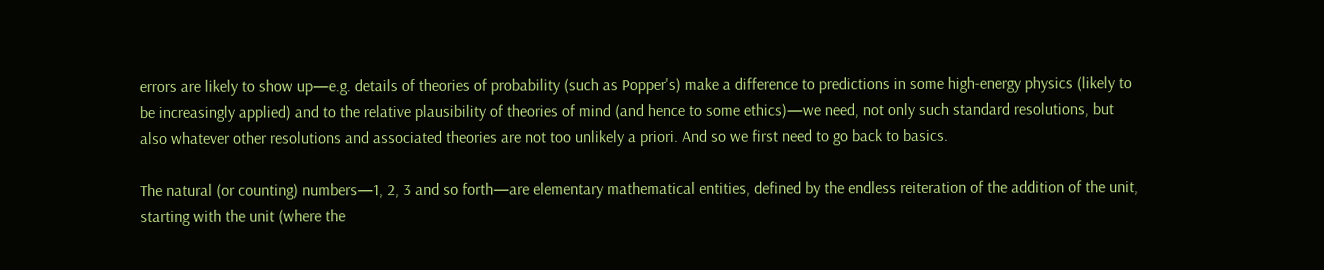errors are likely to show up—e.g. details of theories of probability (such as Popper's) make a difference to predictions in some high-energy physics (likely to be increasingly applied) and to the relative plausibility of theories of mind (and hence to some ethics)—we need, not only such standard resolutions, but also whatever other resolutions and associated theories are not too unlikely a priori. And so we first need to go back to basics.

The natural (or counting) numbers—1, 2, 3 and so forth—are elementary mathematical entities, defined by the endless reiteration of the addition of the unit, starting with the unit (where the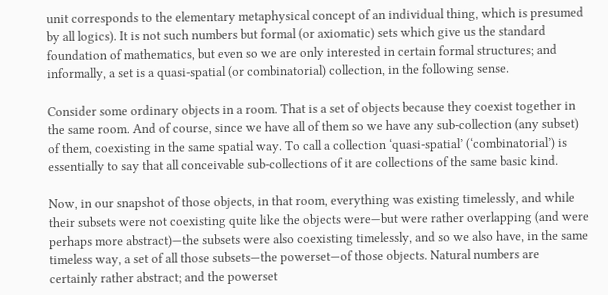unit corresponds to the elementary metaphysical concept of an individual thing, which is presumed by all logics). It is not such numbers but formal (or axiomatic) sets which give us the standard foundation of mathematics, but even so we are only interested in certain formal structures; and informally, a set is a quasi-spatial (or combinatorial) collection, in the following sense.

Consider some ordinary objects in a room. That is a set of objects because they coexist together in the same room. And of course, since we have all of them so we have any sub-collection (any subset) of them, coexisting in the same spatial way. To call a collection ‘quasi-spatial’ (‘combinatorial’) is essentially to say that all conceivable sub-collections of it are collections of the same basic kind.

Now, in our snapshot of those objects, in that room, everything was existing timelessly, and while their subsets were not coexisting quite like the objects were—but were rather overlapping (and were perhaps more abstract)—the subsets were also coexisting timelessly, and so we also have, in the same timeless way, a set of all those subsets—the powerset—of those objects. Natural numbers are certainly rather abstract; and the powerset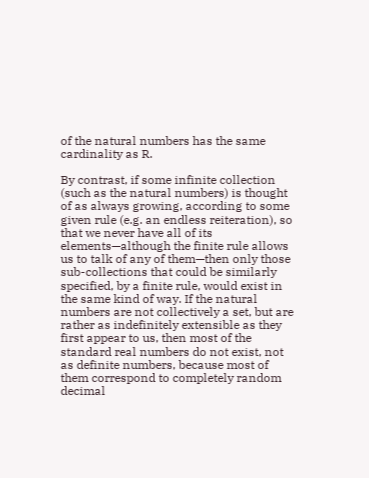of the natural numbers has the same cardinality as R.

By contrast, if some infinite collection (such as the natural numbers) is thought of as always growing, according to some given rule (e.g. an endless reiteration), so that we never have all of its elements—although the finite rule allows us to talk of any of them—then only those sub-collections that could be similarly specified, by a finite rule, would exist in the same kind of way. If the natural numbers are not collectively a set, but are rather as indefinitely extensible as they first appear to us, then most of the standard real numbers do not exist, not as definite numbers, because most of them correspond to completely random decimal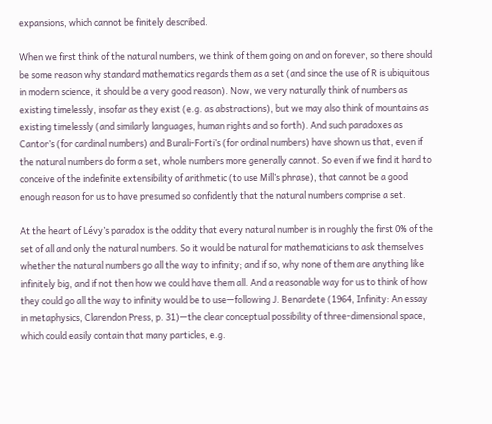expansions, which cannot be finitely described.

When we first think of the natural numbers, we think of them going on and on forever, so there should be some reason why standard mathematics regards them as a set (and since the use of R is ubiquitous in modern science, it should be a very good reason). Now, we very naturally think of numbers as existing timelessly, insofar as they exist (e.g. as abstractions), but we may also think of mountains as existing timelessly (and similarly languages, human rights and so forth). And such paradoxes as Cantor’s (for cardinal numbers) and Burali-Forti’s (for ordinal numbers) have shown us that, even if the natural numbers do form a set, whole numbers more generally cannot. So even if we find it hard to conceive of the indefinite extensibility of arithmetic (to use Mill’s phrase), that cannot be a good enough reason for us to have presumed so confidently that the natural numbers comprise a set.

At the heart of Lévy’s paradox is the oddity that every natural number is in roughly the first 0% of the set of all and only the natural numbers. So it would be natural for mathematicians to ask themselves whether the natural numbers go all the way to infinity; and if so, why none of them are anything like infinitely big, and if not then how we could have them all. And a reasonable way for us to think of how they could go all the way to infinity would be to use—following J. Benardete (1964, Infinity: An essay in metaphysics, Clarendon Press, p. 31)—the clear conceptual possibility of three-dimensional space, which could easily contain that many particles, e.g.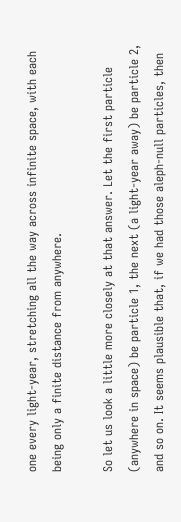one every light-year, stretching all the way across infinite space, with each being only a finite distance from anywhere.

So let us look a little more closely at that answer. Let the first particle (anywhere in space) be particle 1, the next (a light-year away) be particle 2, and so on. It seems plausible that, if we had those aleph-null particles, then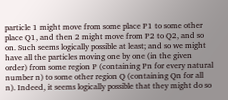particle 1 might move from some place P1 to some other place Q1, and then 2 might move from P2 to Q2, and so on. Such seems logically possible at least; and so we might have all the particles moving one by one (in the given order) from some region P (containing Pn for every natural number n) to some other region Q (containing Qn for all n). Indeed, it seems logically possible that they might do so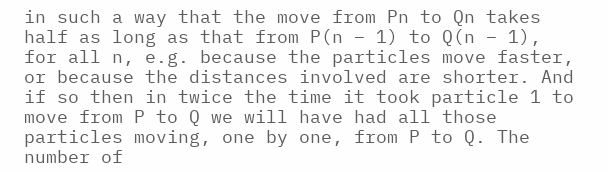in such a way that the move from Pn to Qn takes half as long as that from P(n – 1) to Q(n – 1), for all n, e.g. because the particles move faster, or because the distances involved are shorter. And if so then in twice the time it took particle 1 to move from P to Q we will have had all those particles moving, one by one, from P to Q. The number of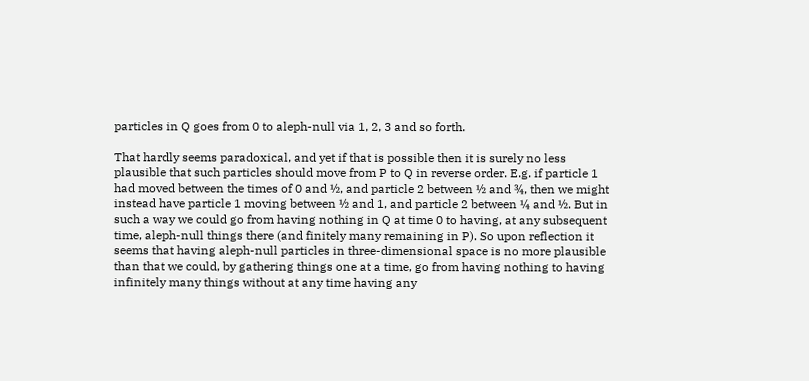particles in Q goes from 0 to aleph-null via 1, 2, 3 and so forth.

That hardly seems paradoxical, and yet if that is possible then it is surely no less plausible that such particles should move from P to Q in reverse order. E.g. if particle 1 had moved between the times of 0 and ½, and particle 2 between ½ and ¾, then we might instead have particle 1 moving between ½ and 1, and particle 2 between ¼ and ½. But in such a way we could go from having nothing in Q at time 0 to having, at any subsequent time, aleph-null things there (and finitely many remaining in P). So upon reflection it seems that having aleph-null particles in three-dimensional space is no more plausible than that we could, by gathering things one at a time, go from having nothing to having infinitely many things without at any time having any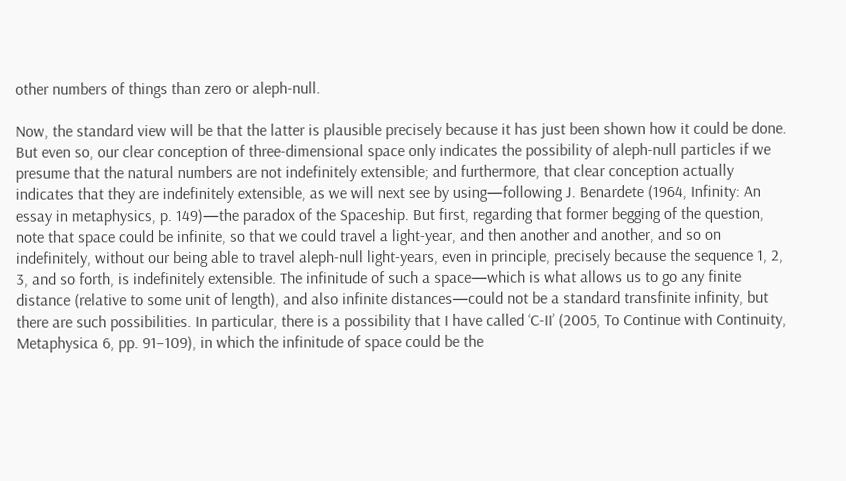other numbers of things than zero or aleph-null.

Now, the standard view will be that the latter is plausible precisely because it has just been shown how it could be done. But even so, our clear conception of three-dimensional space only indicates the possibility of aleph-null particles if we presume that the natural numbers are not indefinitely extensible; and furthermore, that clear conception actually indicates that they are indefinitely extensible, as we will next see by using—following J. Benardete (1964, Infinity: An essay in metaphysics, p. 149)—the paradox of the Spaceship. But first, regarding that former begging of the question, note that space could be infinite, so that we could travel a light-year, and then another and another, and so on indefinitely, without our being able to travel aleph-null light-years, even in principle, precisely because the sequence 1, 2, 3, and so forth, is indefinitely extensible. The infinitude of such a space—which is what allows us to go any finite distance (relative to some unit of length), and also infinite distances—could not be a standard transfinite infinity, but there are such possibilities. In particular, there is a possibility that I have called ‘C-II’ (2005, To Continue with Continuity, Metaphysica 6, pp. 91–109), in which the infinitude of space could be the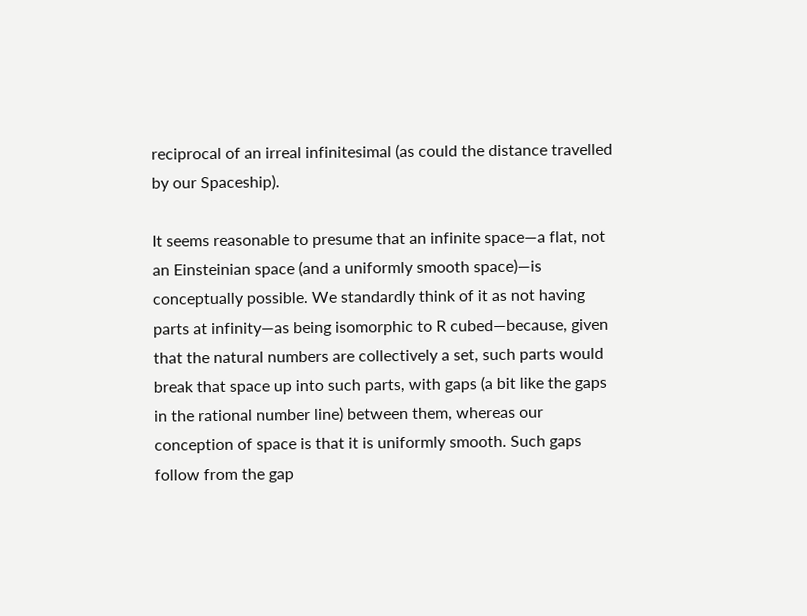reciprocal of an irreal infinitesimal (as could the distance travelled by our Spaceship).

It seems reasonable to presume that an infinite space—a flat, not an Einsteinian space (and a uniformly smooth space)—is conceptually possible. We standardly think of it as not having parts at infinity—as being isomorphic to R cubed—because, given that the natural numbers are collectively a set, such parts would break that space up into such parts, with gaps (a bit like the gaps in the rational number line) between them, whereas our conception of space is that it is uniformly smooth. Such gaps follow from the gap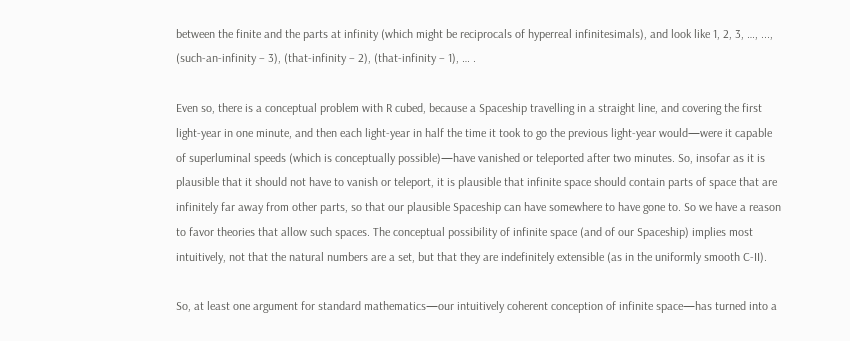between the finite and the parts at infinity (which might be reciprocals of hyperreal infinitesimals), and look like 1, 2, 3, …, ..., (such-an-infinity – 3), (that-infinity – 2), (that-infinity – 1), … .

Even so, there is a conceptual problem with R cubed, because a Spaceship travelling in a straight line, and covering the first light-year in one minute, and then each light-year in half the time it took to go the previous light-year would—were it capable of superluminal speeds (which is conceptually possible)—have vanished or teleported after two minutes. So, insofar as it is plausible that it should not have to vanish or teleport, it is plausible that infinite space should contain parts of space that are infinitely far away from other parts, so that our plausible Spaceship can have somewhere to have gone to. So we have a reason to favor theories that allow such spaces. The conceptual possibility of infinite space (and of our Spaceship) implies most intuitively, not that the natural numbers are a set, but that they are indefinitely extensible (as in the uniformly smooth C-II).

So, at least one argument for standard mathematics—our intuitively coherent conception of infinite space—has turned into a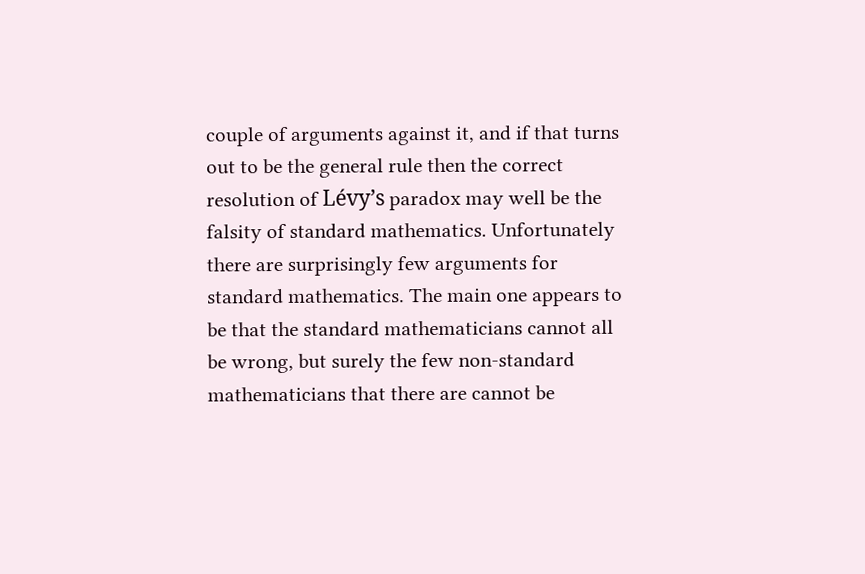couple of arguments against it, and if that turns out to be the general rule then the correct resolution of Lévy’s paradox may well be the falsity of standard mathematics. Unfortunately there are surprisingly few arguments for standard mathematics. The main one appears to be that the standard mathematicians cannot all be wrong, but surely the few non-standard mathematicians that there are cannot be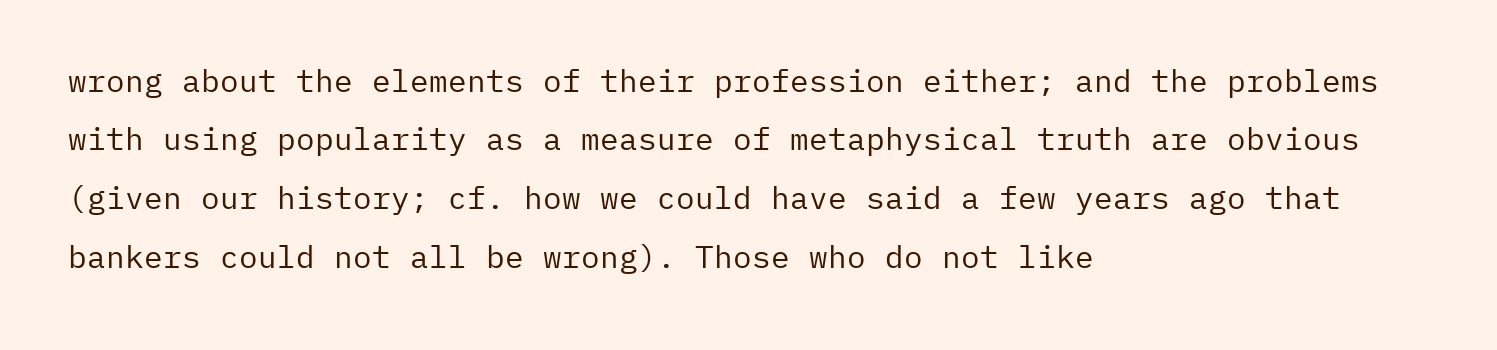wrong about the elements of their profession either; and the problems with using popularity as a measure of metaphysical truth are obvious (given our history; cf. how we could have said a few years ago that bankers could not all be wrong). Those who do not like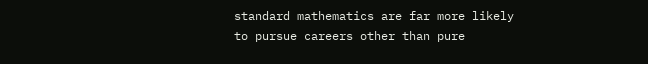standard mathematics are far more likely to pursue careers other than pure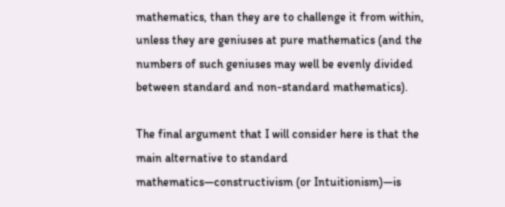mathematics, than they are to challenge it from within, unless they are geniuses at pure mathematics (and the numbers of such geniuses may well be evenly divided between standard and non-standard mathematics).

The final argument that I will consider here is that the main alternative to standard mathematics—constructivism (or Intuitionism)—is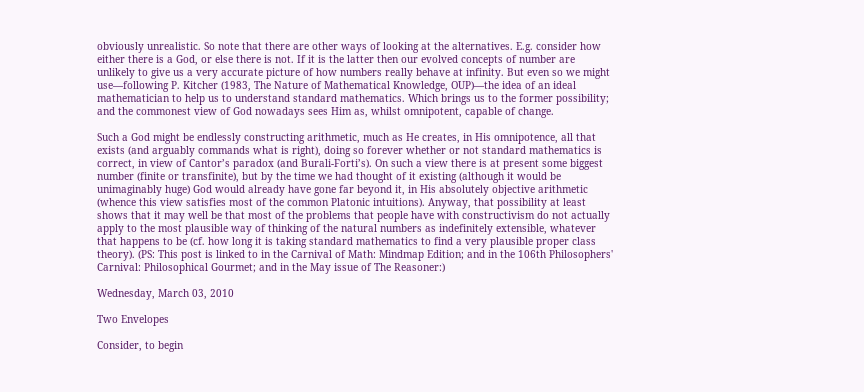obviously unrealistic. So note that there are other ways of looking at the alternatives. E.g. consider how either there is a God, or else there is not. If it is the latter then our evolved concepts of number are unlikely to give us a very accurate picture of how numbers really behave at infinity. But even so we might use—following P. Kitcher (1983, The Nature of Mathematical Knowledge, OUP)—the idea of an ideal mathematician to help us to understand standard mathematics. Which brings us to the former possibility; and the commonest view of God nowadays sees Him as, whilst omnipotent, capable of change.

Such a God might be endlessly constructing arithmetic, much as He creates, in His omnipotence, all that exists (and arguably commands what is right), doing so forever whether or not standard mathematics is correct, in view of Cantor’s paradox (and Burali-Forti’s). On such a view there is at present some biggest number (finite or transfinite), but by the time we had thought of it existing (although it would be unimaginably huge) God would already have gone far beyond it, in His absolutely objective arithmetic (whence this view satisfies most of the common Platonic intuitions). Anyway, that possibility at least shows that it may well be that most of the problems that people have with constructivism do not actually apply to the most plausible way of thinking of the natural numbers as indefinitely extensible, whatever that happens to be (cf. how long it is taking standard mathematics to find a very plausible proper class theory). (PS: This post is linked to in the Carnival of Math: Mindmap Edition; and in the 106th Philosophers' Carnival: Philosophical Gourmet; and in the May issue of The Reasoner:)

Wednesday, March 03, 2010

Two Envelopes

Consider, to begin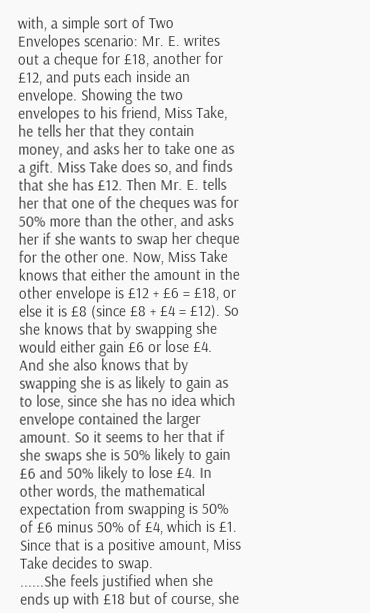with, a simple sort of Two Envelopes scenario: Mr. E. writes out a cheque for £18, another for £12, and puts each inside an envelope. Showing the two envelopes to his friend, Miss Take, he tells her that they contain money, and asks her to take one as a gift. Miss Take does so, and finds that she has £12. Then Mr. E. tells her that one of the cheques was for 50% more than the other, and asks her if she wants to swap her cheque for the other one. Now, Miss Take knows that either the amount in the other envelope is £12 + £6 = £18, or else it is £8 (since £8 + £4 = £12). So she knows that by swapping she would either gain £6 or lose £4. And she also knows that by swapping she is as likely to gain as to lose, since she has no idea which envelope contained the larger amount. So it seems to her that if she swaps she is 50% likely to gain £6 and 50% likely to lose £4. In other words, the mathematical expectation from swapping is 50% of £6 minus 50% of £4, which is £1. Since that is a positive amount, Miss Take decides to swap.
......She feels justified when she ends up with £18 but of course, she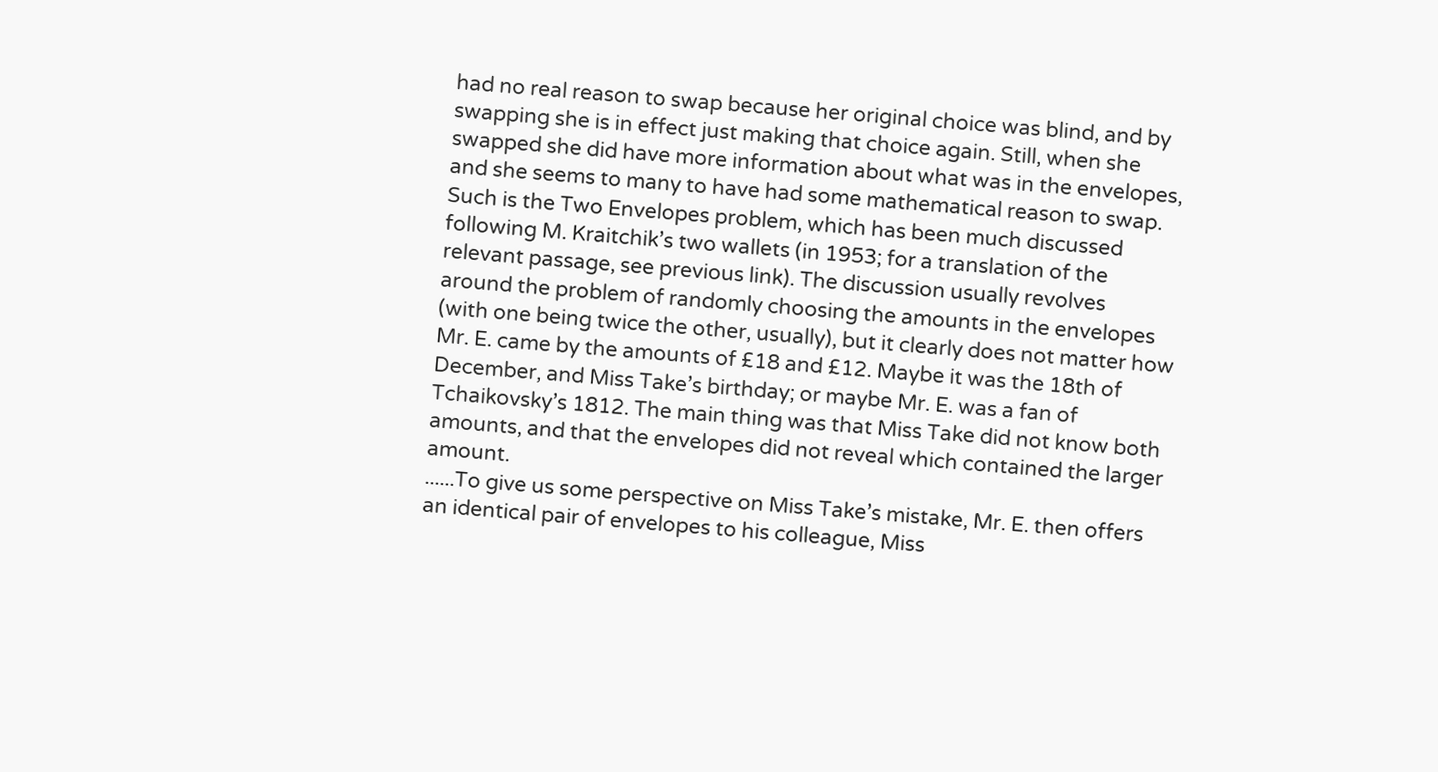had no real reason to swap because her original choice was blind, and by swapping she is in effect just making that choice again. Still, when she swapped she did have more information about what was in the envelopes, and she seems to many to have had some mathematical reason to swap. Such is the Two Envelopes problem, which has been much discussed following M. Kraitchik’s two wallets (in 1953; for a translation of the relevant passage, see previous link). The discussion usually revolves around the problem of randomly choosing the amounts in the envelopes (with one being twice the other, usually), but it clearly does not matter how Mr. E. came by the amounts of £18 and £12. Maybe it was the 18th of December, and Miss Take’s birthday; or maybe Mr. E. was a fan of Tchaikovsky’s 1812. The main thing was that Miss Take did not know both amounts, and that the envelopes did not reveal which contained the larger amount.
......To give us some perspective on Miss Take’s mistake, Mr. E. then offers an identical pair of envelopes to his colleague, Miss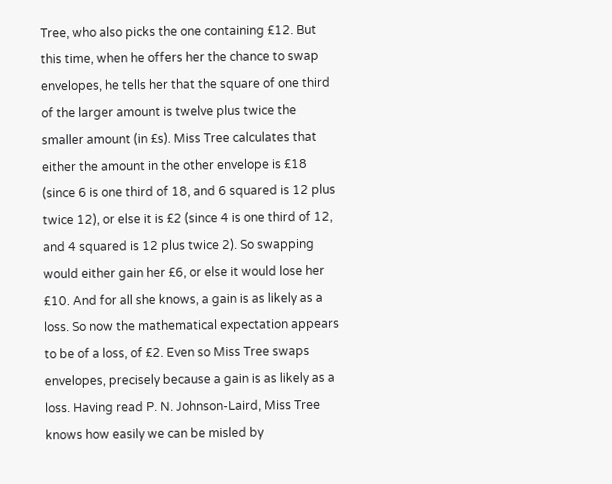Tree, who also picks the one containing £12. But this time, when he offers her the chance to swap envelopes, he tells her that the square of one third of the larger amount is twelve plus twice the smaller amount (in £s). Miss Tree calculates that either the amount in the other envelope is £18 (since 6 is one third of 18, and 6 squared is 12 plus twice 12), or else it is £2 (since 4 is one third of 12, and 4 squared is 12 plus twice 2). So swapping would either gain her £6, or else it would lose her £10. And for all she knows, a gain is as likely as a loss. So now the mathematical expectation appears to be of a loss, of £2. Even so Miss Tree swaps envelopes, precisely because a gain is as likely as a loss. Having read P. N. Johnson-Laird, Miss Tree knows how easily we can be misled by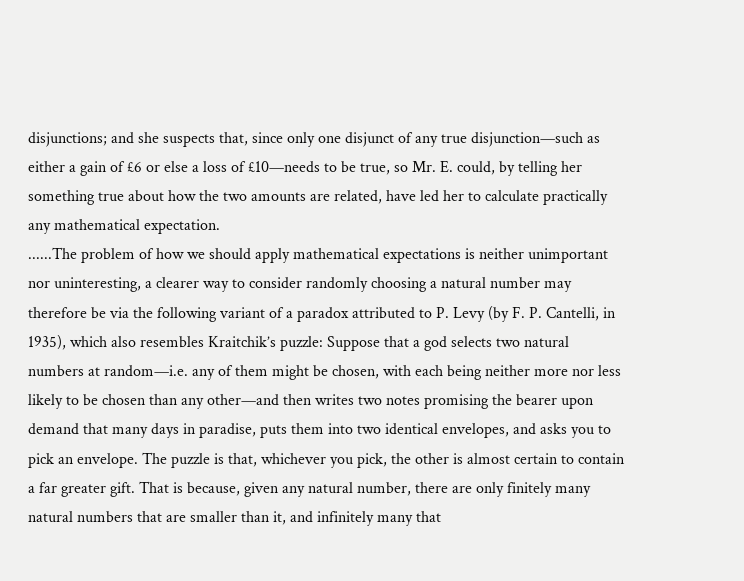disjunctions; and she suspects that, since only one disjunct of any true disjunction—such as either a gain of £6 or else a loss of £10—needs to be true, so Mr. E. could, by telling her something true about how the two amounts are related, have led her to calculate practically any mathematical expectation.
......The problem of how we should apply mathematical expectations is neither unimportant nor uninteresting, a clearer way to consider randomly choosing a natural number may therefore be via the following variant of a paradox attributed to P. Levy (by F. P. Cantelli, in 1935), which also resembles Kraitchik’s puzzle: Suppose that a god selects two natural numbers at random—i.e. any of them might be chosen, with each being neither more nor less likely to be chosen than any other—and then writes two notes promising the bearer upon demand that many days in paradise, puts them into two identical envelopes, and asks you to pick an envelope. The puzzle is that, whichever you pick, the other is almost certain to contain a far greater gift. That is because, given any natural number, there are only finitely many natural numbers that are smaller than it, and infinitely many that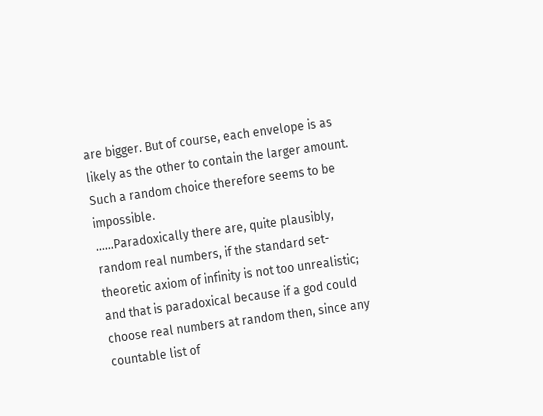are bigger. But of course, each envelope is as likely as the other to contain the larger amount. Such a random choice therefore seems to be impossible.
......Paradoxically there are, quite plausibly, random real numbers, if the standard set-theoretic axiom of infinity is not too unrealistic; and that is paradoxical because if a god could choose real numbers at random then, since any countable list of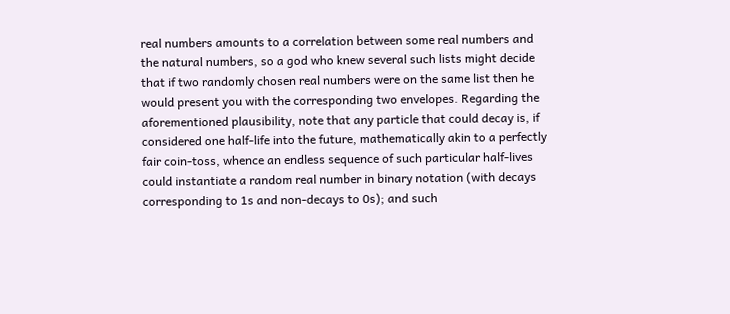real numbers amounts to a correlation between some real numbers and the natural numbers, so a god who knew several such lists might decide that if two randomly chosen real numbers were on the same list then he would present you with the corresponding two envelopes. Regarding the aforementioned plausibility, note that any particle that could decay is, if considered one half-life into the future, mathematically akin to a perfectly fair coin-toss, whence an endless sequence of such particular half-lives could instantiate a random real number in binary notation (with decays corresponding to 1s and non-decays to 0s); and such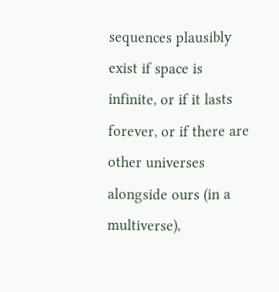sequences plausibly exist if space is infinite, or if it lasts forever, or if there are other universes alongside ours (in a multiverse),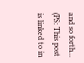and so forth...
(PS: This post is linked to in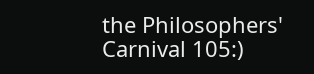the Philosophers' Carnival 105:)